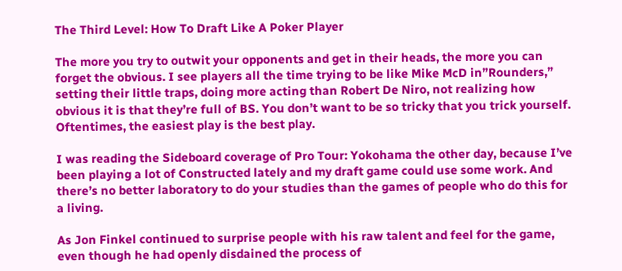The Third Level: How To Draft Like A Poker Player

The more you try to outwit your opponents and get in their heads, the more you can forget the obvious. I see players all the time trying to be like Mike McD in”Rounders,” setting their little traps, doing more acting than Robert De Niro, not realizing how obvious it is that they’re full of BS. You don’t want to be so tricky that you trick yourself. Oftentimes, the easiest play is the best play.

I was reading the Sideboard coverage of Pro Tour: Yokohama the other day, because I’ve been playing a lot of Constructed lately and my draft game could use some work. And there’s no better laboratory to do your studies than the games of people who do this for a living.

As Jon Finkel continued to surprise people with his raw talent and feel for the game, even though he had openly disdained the process of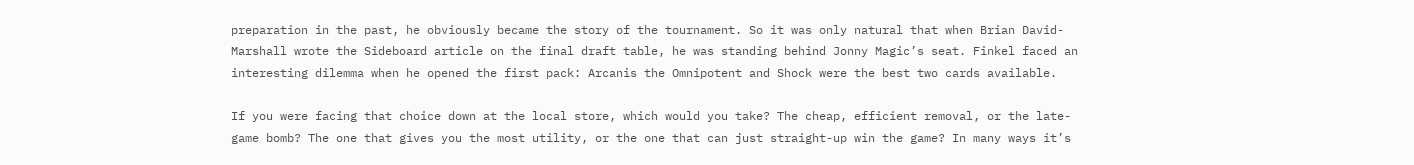preparation in the past, he obviously became the story of the tournament. So it was only natural that when Brian David-Marshall wrote the Sideboard article on the final draft table, he was standing behind Jonny Magic’s seat. Finkel faced an interesting dilemma when he opened the first pack: Arcanis the Omnipotent and Shock were the best two cards available.

If you were facing that choice down at the local store, which would you take? The cheap, efficient removal, or the late-game bomb? The one that gives you the most utility, or the one that can just straight-up win the game? In many ways it’s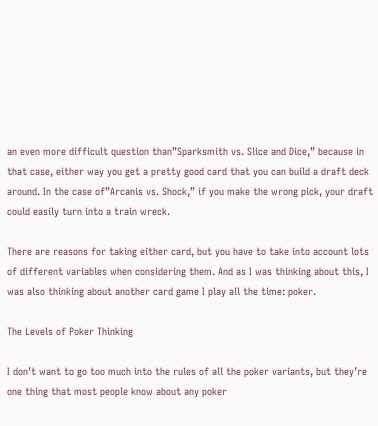an even more difficult question than”Sparksmith vs. Slice and Dice,” because in that case, either way you get a pretty good card that you can build a draft deck around. In the case of”Arcanis vs. Shock,” if you make the wrong pick, your draft could easily turn into a train wreck.

There are reasons for taking either card, but you have to take into account lots of different variables when considering them. And as I was thinking about this, I was also thinking about another card game I play all the time: poker.

The Levels of Poker Thinking

I don’t want to go too much into the rules of all the poker variants, but they’re one thing that most people know about any poker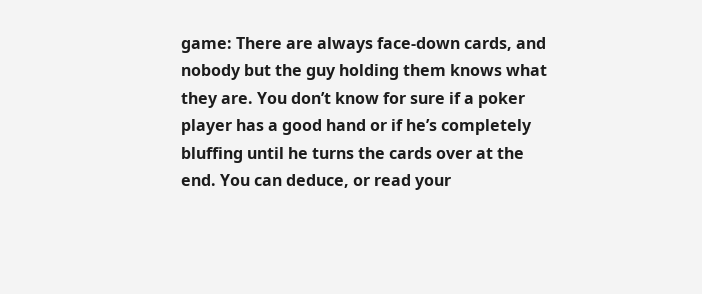game: There are always face-down cards, and nobody but the guy holding them knows what they are. You don’t know for sure if a poker player has a good hand or if he’s completely bluffing until he turns the cards over at the end. You can deduce, or read your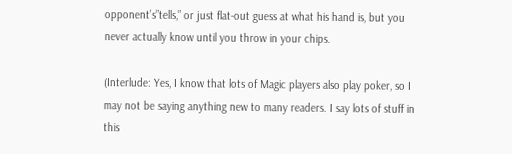opponent’s”tells,” or just flat-out guess at what his hand is, but you never actually know until you throw in your chips.

(Interlude: Yes, I know that lots of Magic players also play poker, so I may not be saying anything new to many readers. I say lots of stuff in this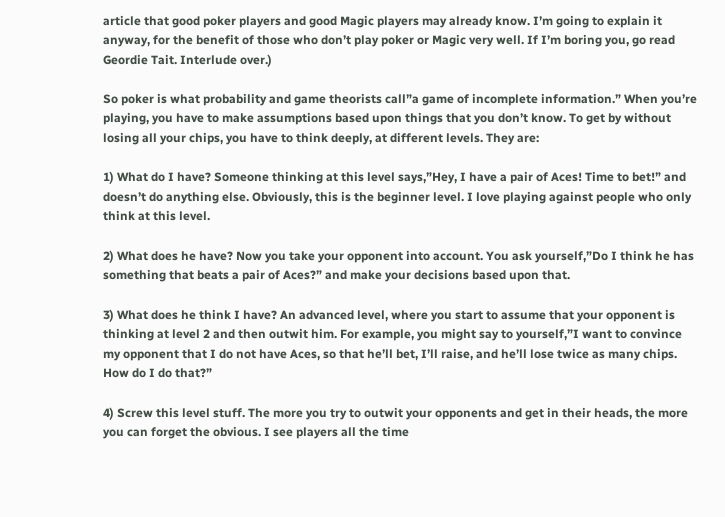article that good poker players and good Magic players may already know. I’m going to explain it anyway, for the benefit of those who don’t play poker or Magic very well. If I’m boring you, go read Geordie Tait. Interlude over.)

So poker is what probability and game theorists call”a game of incomplete information.” When you’re playing, you have to make assumptions based upon things that you don’t know. To get by without losing all your chips, you have to think deeply, at different levels. They are:

1) What do I have? Someone thinking at this level says,”Hey, I have a pair of Aces! Time to bet!” and doesn’t do anything else. Obviously, this is the beginner level. I love playing against people who only think at this level.

2) What does he have? Now you take your opponent into account. You ask yourself,”Do I think he has something that beats a pair of Aces?” and make your decisions based upon that.

3) What does he think I have? An advanced level, where you start to assume that your opponent is thinking at level 2 and then outwit him. For example, you might say to yourself,”I want to convince my opponent that I do not have Aces, so that he’ll bet, I’ll raise, and he’ll lose twice as many chips. How do I do that?”

4) Screw this level stuff. The more you try to outwit your opponents and get in their heads, the more you can forget the obvious. I see players all the time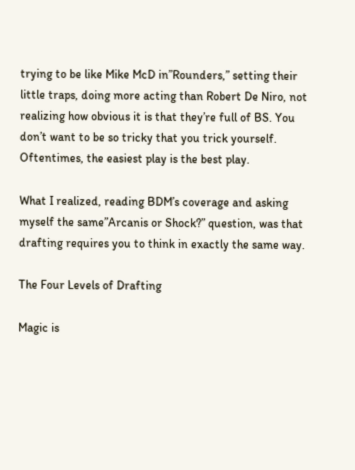trying to be like Mike McD in”Rounders,” setting their little traps, doing more acting than Robert De Niro, not realizing how obvious it is that they’re full of BS. You don’t want to be so tricky that you trick yourself. Oftentimes, the easiest play is the best play.

What I realized, reading BDM’s coverage and asking myself the same”Arcanis or Shock?” question, was that drafting requires you to think in exactly the same way.

The Four Levels of Drafting

Magic is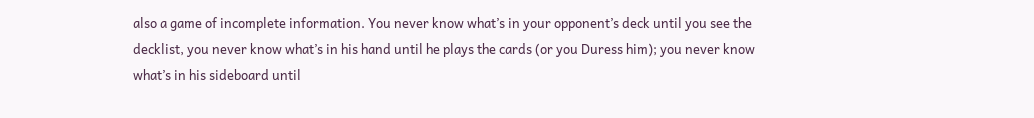also a game of incomplete information. You never know what’s in your opponent’s deck until you see the decklist, you never know what’s in his hand until he plays the cards (or you Duress him); you never know what’s in his sideboard until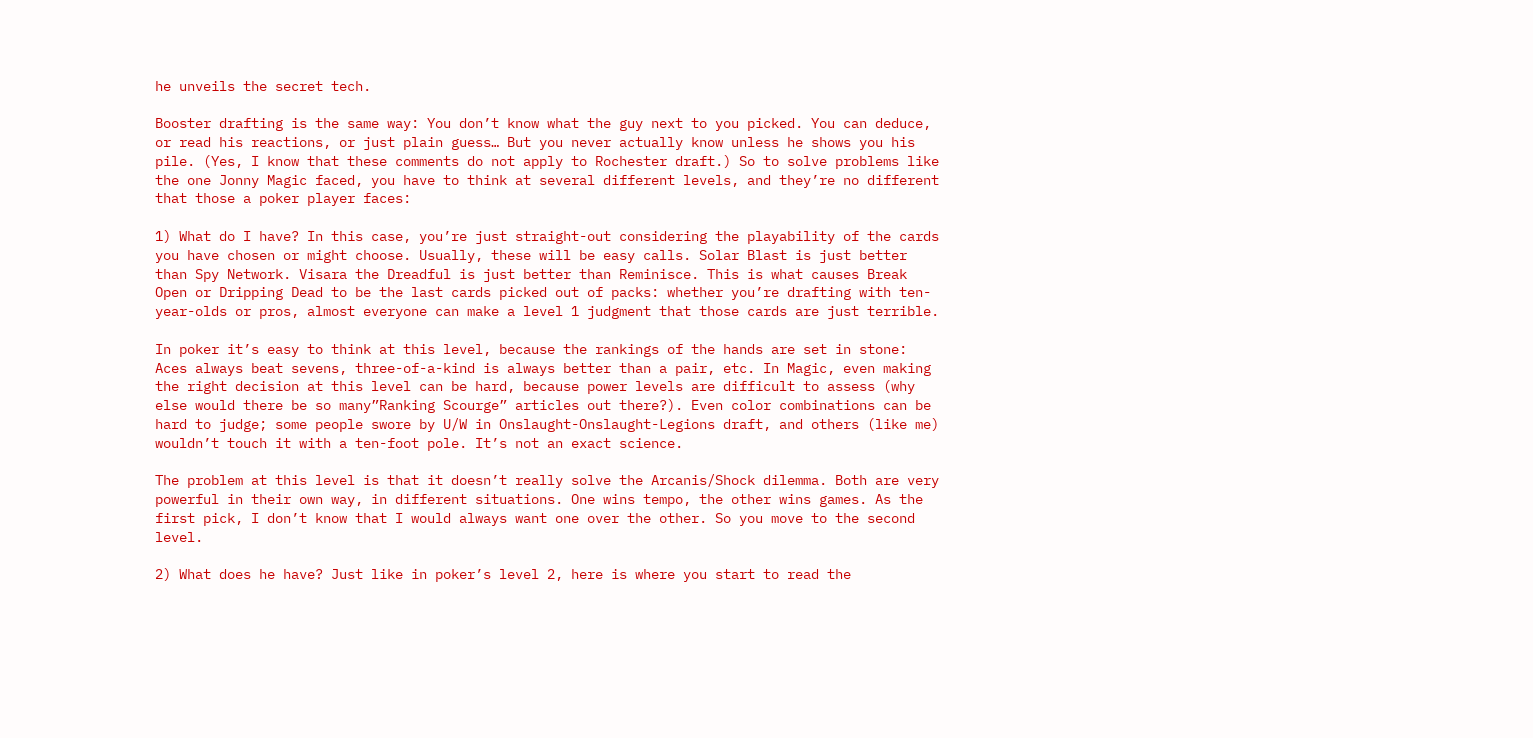he unveils the secret tech.

Booster drafting is the same way: You don’t know what the guy next to you picked. You can deduce, or read his reactions, or just plain guess… But you never actually know unless he shows you his pile. (Yes, I know that these comments do not apply to Rochester draft.) So to solve problems like the one Jonny Magic faced, you have to think at several different levels, and they’re no different that those a poker player faces:

1) What do I have? In this case, you’re just straight-out considering the playability of the cards you have chosen or might choose. Usually, these will be easy calls. Solar Blast is just better than Spy Network. Visara the Dreadful is just better than Reminisce. This is what causes Break Open or Dripping Dead to be the last cards picked out of packs: whether you’re drafting with ten-year-olds or pros, almost everyone can make a level 1 judgment that those cards are just terrible.

In poker it’s easy to think at this level, because the rankings of the hands are set in stone: Aces always beat sevens, three-of-a-kind is always better than a pair, etc. In Magic, even making the right decision at this level can be hard, because power levels are difficult to assess (why else would there be so many”Ranking Scourge” articles out there?). Even color combinations can be hard to judge; some people swore by U/W in Onslaught-Onslaught-Legions draft, and others (like me) wouldn’t touch it with a ten-foot pole. It’s not an exact science.

The problem at this level is that it doesn’t really solve the Arcanis/Shock dilemma. Both are very powerful in their own way, in different situations. One wins tempo, the other wins games. As the first pick, I don’t know that I would always want one over the other. So you move to the second level.

2) What does he have? Just like in poker’s level 2, here is where you start to read the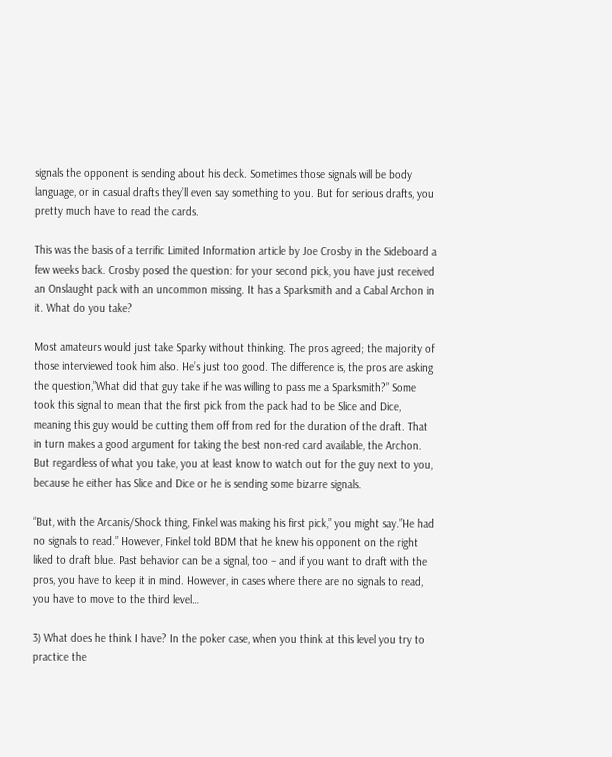signals the opponent is sending about his deck. Sometimes those signals will be body language, or in casual drafts they’ll even say something to you. But for serious drafts, you pretty much have to read the cards.

This was the basis of a terrific Limited Information article by Joe Crosby in the Sideboard a few weeks back. Crosby posed the question: for your second pick, you have just received an Onslaught pack with an uncommon missing. It has a Sparksmith and a Cabal Archon in it. What do you take?

Most amateurs would just take Sparky without thinking. The pros agreed; the majority of those interviewed took him also. He’s just too good. The difference is, the pros are asking the question,”What did that guy take if he was willing to pass me a Sparksmith?” Some took this signal to mean that the first pick from the pack had to be Slice and Dice, meaning this guy would be cutting them off from red for the duration of the draft. That in turn makes a good argument for taking the best non-red card available, the Archon. But regardless of what you take, you at least know to watch out for the guy next to you, because he either has Slice and Dice or he is sending some bizarre signals.

“But, with the Arcanis/Shock thing, Finkel was making his first pick,” you might say.”He had no signals to read.” However, Finkel told BDM that he knew his opponent on the right liked to draft blue. Past behavior can be a signal, too – and if you want to draft with the pros, you have to keep it in mind. However, in cases where there are no signals to read, you have to move to the third level…

3) What does he think I have? In the poker case, when you think at this level you try to practice the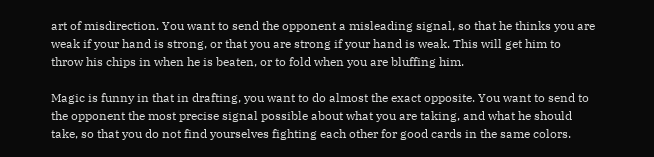art of misdirection. You want to send the opponent a misleading signal, so that he thinks you are weak if your hand is strong, or that you are strong if your hand is weak. This will get him to throw his chips in when he is beaten, or to fold when you are bluffing him.

Magic is funny in that in drafting, you want to do almost the exact opposite. You want to send to the opponent the most precise signal possible about what you are taking, and what he should take, so that you do not find yourselves fighting each other for good cards in the same colors.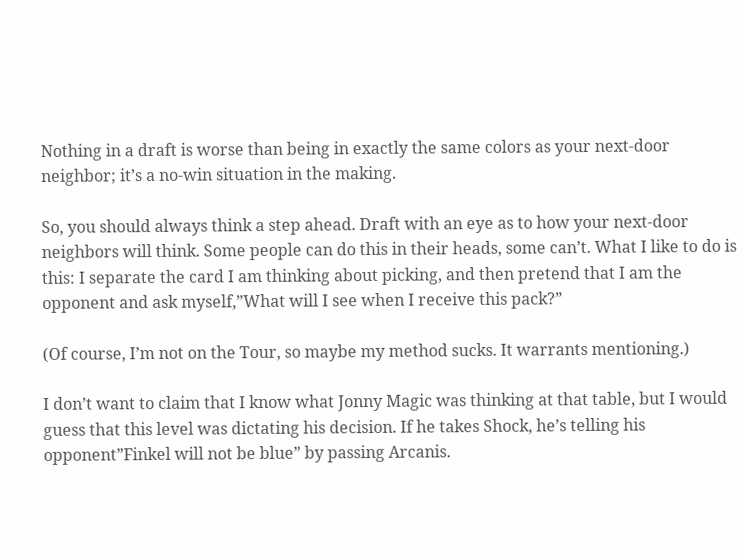Nothing in a draft is worse than being in exactly the same colors as your next-door neighbor; it’s a no-win situation in the making.

So, you should always think a step ahead. Draft with an eye as to how your next-door neighbors will think. Some people can do this in their heads, some can’t. What I like to do is this: I separate the card I am thinking about picking, and then pretend that I am the opponent and ask myself,”What will I see when I receive this pack?”

(Of course, I’m not on the Tour, so maybe my method sucks. It warrants mentioning.)

I don’t want to claim that I know what Jonny Magic was thinking at that table, but I would guess that this level was dictating his decision. If he takes Shock, he’s telling his opponent”Finkel will not be blue” by passing Arcanis.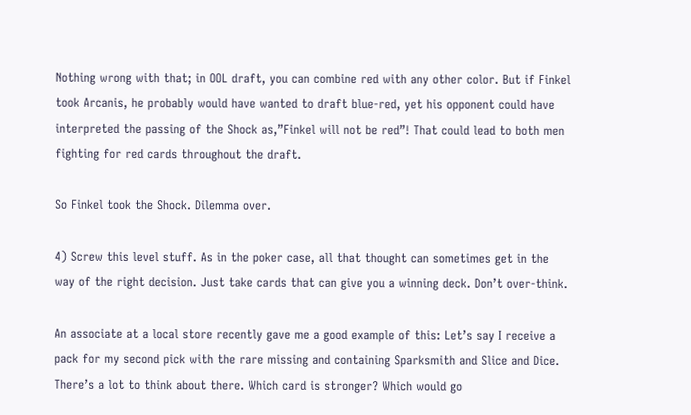Nothing wrong with that; in OOL draft, you can combine red with any other color. But if Finkel took Arcanis, he probably would have wanted to draft blue-red, yet his opponent could have interpreted the passing of the Shock as,”Finkel will not be red”! That could lead to both men fighting for red cards throughout the draft.

So Finkel took the Shock. Dilemma over.

4) Screw this level stuff. As in the poker case, all that thought can sometimes get in the way of the right decision. Just take cards that can give you a winning deck. Don’t over-think.

An associate at a local store recently gave me a good example of this: Let’s say I receive a pack for my second pick with the rare missing and containing Sparksmith and Slice and Dice. There’s a lot to think about there. Which card is stronger? Which would go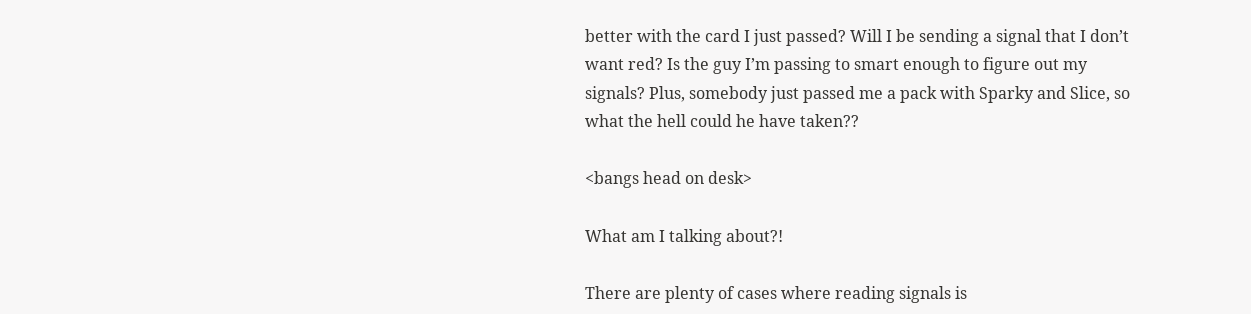better with the card I just passed? Will I be sending a signal that I don’t want red? Is the guy I’m passing to smart enough to figure out my signals? Plus, somebody just passed me a pack with Sparky and Slice, so what the hell could he have taken??

<bangs head on desk>

What am I talking about?!

There are plenty of cases where reading signals is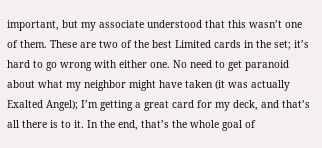important, but my associate understood that this wasn’t one of them. These are two of the best Limited cards in the set; it’s hard to go wrong with either one. No need to get paranoid about what my neighbor might have taken (it was actually Exalted Angel); I’m getting a great card for my deck, and that’s all there is to it. In the end, that’s the whole goal of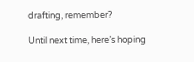drafting, remember?

Until next time, here’s hoping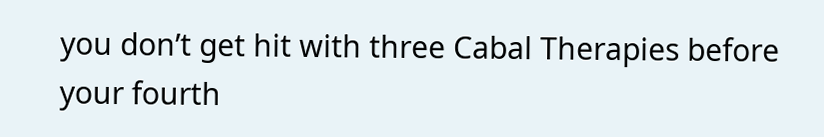you don’t get hit with three Cabal Therapies before your fourth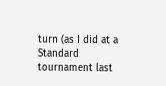turn (as I did at a Standard tournament last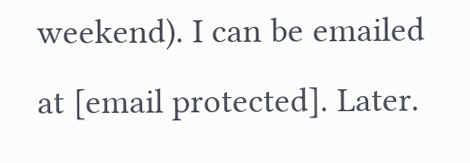weekend). I can be emailed at [email protected]. Later.